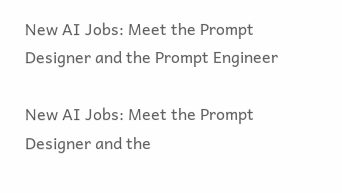New AI Jobs: Meet the Prompt Designer and the Prompt Engineer

New AI Jobs: Meet the Prompt Designer and the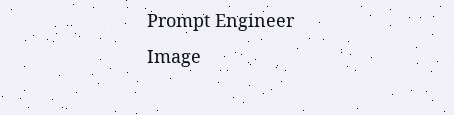Prompt Engineer
Image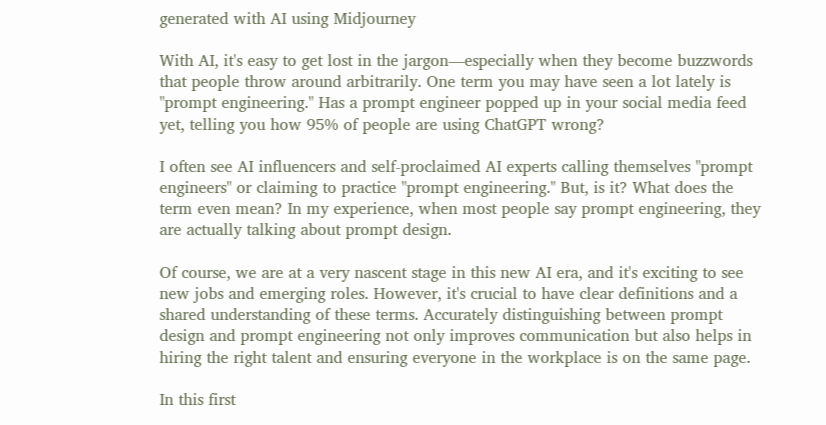generated with AI using Midjourney

With AI, it's easy to get lost in the jargon—especially when they become buzzwords that people throw around arbitrarily. One term you may have seen a lot lately is "prompt engineering." Has a prompt engineer popped up in your social media feed yet, telling you how 95% of people are using ChatGPT wrong?

I often see AI influencers and self-proclaimed AI experts calling themselves "prompt engineers" or claiming to practice "prompt engineering." But, is it? What does the term even mean? In my experience, when most people say prompt engineering, they are actually talking about prompt design.

Of course, we are at a very nascent stage in this new AI era, and it's exciting to see new jobs and emerging roles. However, it's crucial to have clear definitions and a shared understanding of these terms. Accurately distinguishing between prompt design and prompt engineering not only improves communication but also helps in hiring the right talent and ensuring everyone in the workplace is on the same page.

In this first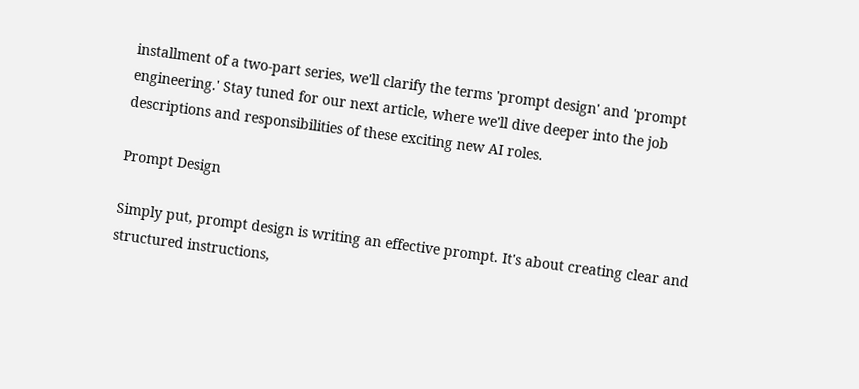installment of a two-part series, we'll clarify the terms 'prompt design' and 'prompt engineering.' Stay tuned for our next article, where we'll dive deeper into the job descriptions and responsibilities of these exciting new AI roles.

Prompt Design

Simply put, prompt design is writing an effective prompt. It's about creating clear and structured instructions,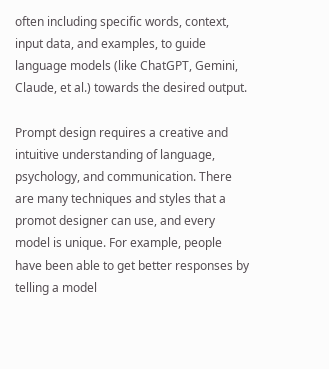often including specific words, context, input data, and examples, to guide language models (like ChatGPT, Gemini, Claude, et al.) towards the desired output.

Prompt design requires a creative and intuitive understanding of language, psychology, and communication. There are many techniques and styles that a promot designer can use, and every model is unique. For example, people have been able to get better responses by telling a model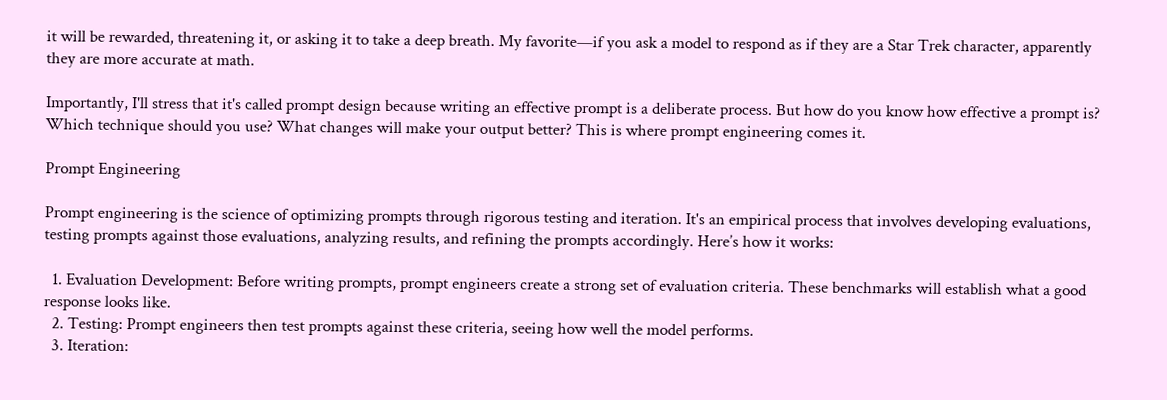it will be rewarded, threatening it, or asking it to take a deep breath. My favorite—if you ask a model to respond as if they are a Star Trek character, apparently they are more accurate at math.

Importantly, I'll stress that it's called prompt design because writing an effective prompt is a deliberate process. But how do you know how effective a prompt is? Which technique should you use? What changes will make your output better? This is where prompt engineering comes it.

Prompt Engineering

Prompt engineering is the science of optimizing prompts through rigorous testing and iteration. It's an empirical process that involves developing evaluations, testing prompts against those evaluations, analyzing results, and refining the prompts accordingly. Here’s how it works:

  1. Evaluation Development: Before writing prompts, prompt engineers create a strong set of evaluation criteria. These benchmarks will establish what a good response looks like.
  2. Testing: Prompt engineers then test prompts against these criteria, seeing how well the model performs.
  3. Iteration: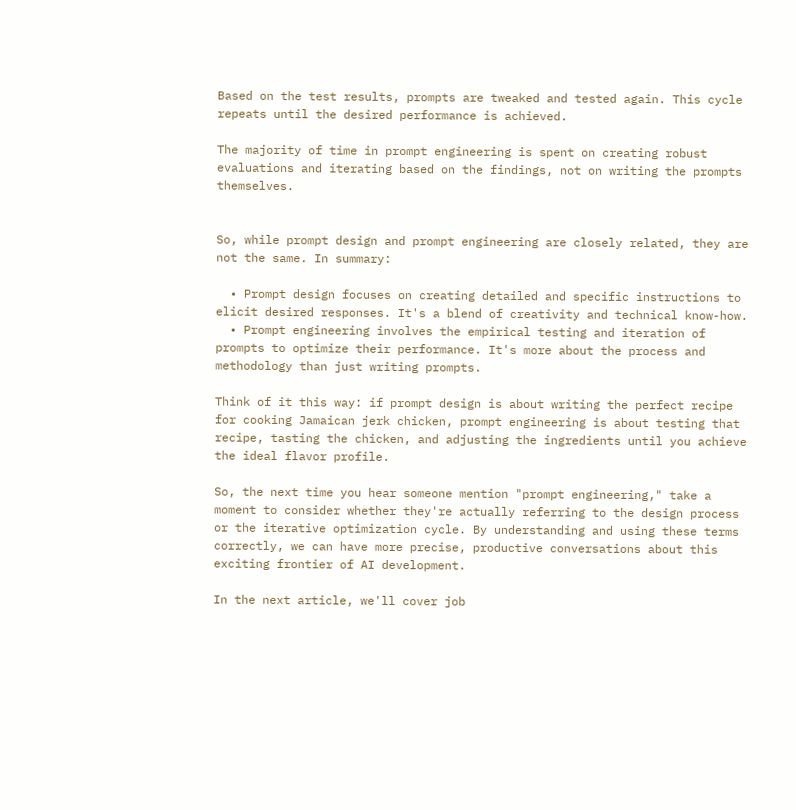Based on the test results, prompts are tweaked and tested again. This cycle repeats until the desired performance is achieved.

The majority of time in prompt engineering is spent on creating robust evaluations and iterating based on the findings, not on writing the prompts themselves.


So, while prompt design and prompt engineering are closely related, they are not the same. In summary:

  • Prompt design focuses on creating detailed and specific instructions to elicit desired responses. It's a blend of creativity and technical know-how.
  • Prompt engineering involves the empirical testing and iteration of prompts to optimize their performance. It's more about the process and methodology than just writing prompts.

Think of it this way: if prompt design is about writing the perfect recipe for cooking Jamaican jerk chicken, prompt engineering is about testing that recipe, tasting the chicken, and adjusting the ingredients until you achieve the ideal flavor profile.

So, the next time you hear someone mention "prompt engineering," take a moment to consider whether they're actually referring to the design process or the iterative optimization cycle. By understanding and using these terms correctly, we can have more precise, productive conversations about this exciting frontier of AI development.

In the next article, we'll cover job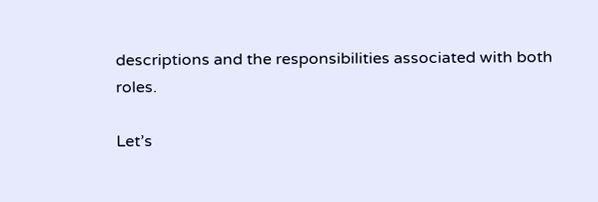descriptions and the responsibilities associated with both roles.

Let’s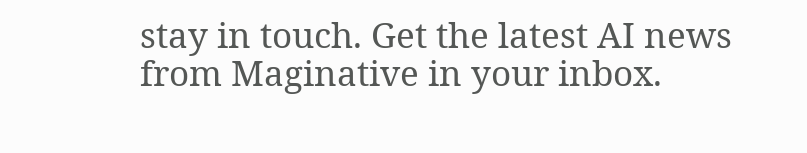stay in touch. Get the latest AI news from Maginative in your inbox.